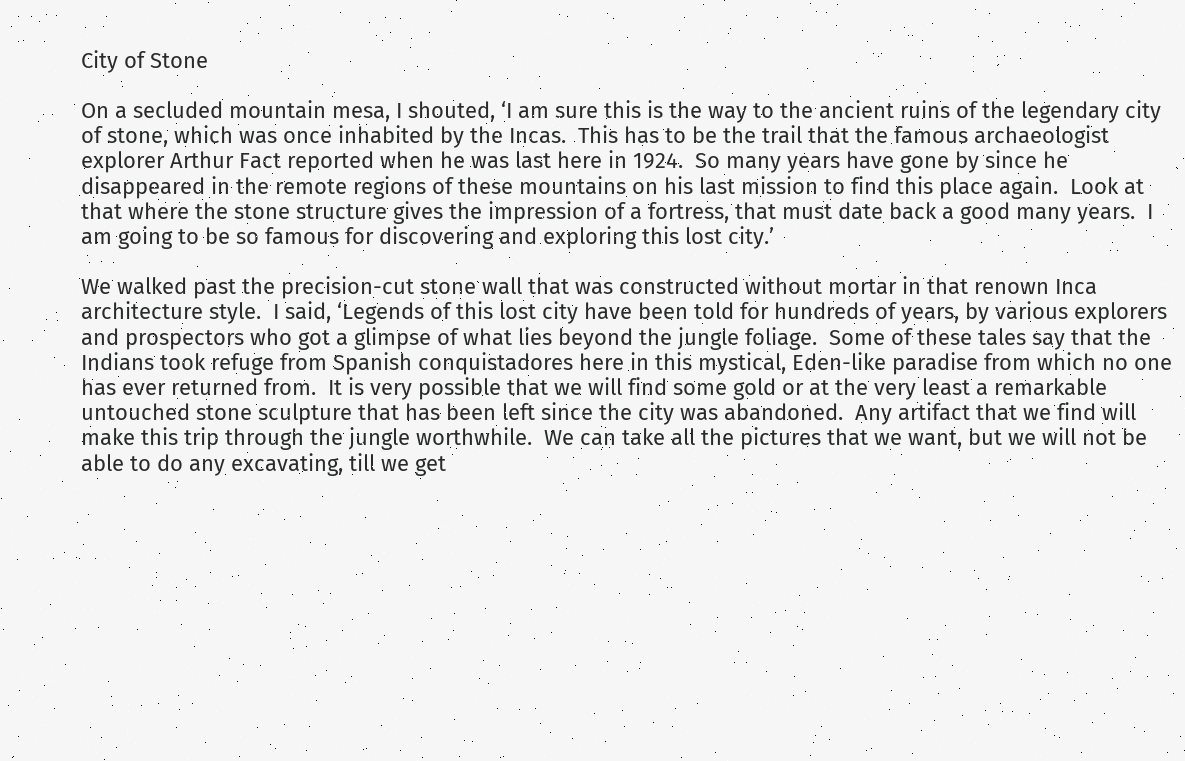City of Stone

On a secluded mountain mesa, I shouted, ‘I am sure this is the way to the ancient ruins of the legendary city of stone, which was once inhabited by the Incas.  This has to be the trail that the famous archaeologist explorer Arthur Fact reported when he was last here in 1924.  So many years have gone by since he disappeared in the remote regions of these mountains on his last mission to find this place again.  Look at that where the stone structure gives the impression of a fortress, that must date back a good many years.  I am going to be so famous for discovering and exploring this lost city.’

We walked past the precision-cut stone wall that was constructed without mortar in that renown Inca architecture style.  I said, ‘Legends of this lost city have been told for hundreds of years, by various explorers and prospectors who got a glimpse of what lies beyond the jungle foliage.  Some of these tales say that the Indians took refuge from Spanish conquistadores here in this mystical, Eden-like paradise from which no one has ever returned from.  It is very possible that we will find some gold or at the very least a remarkable untouched stone sculpture that has been left since the city was abandoned.  Any artifact that we find will make this trip through the jungle worthwhile.  We can take all the pictures that we want, but we will not be able to do any excavating, till we get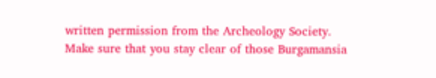written permission from the Archeology Society.  Make sure that you stay clear of those Burgamansia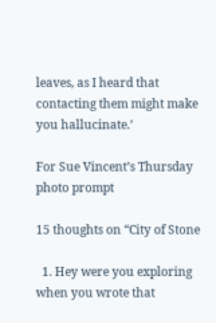leaves, as I heard that contacting them might make you hallucinate.’

For Sue Vincent’s Thursday photo prompt

15 thoughts on “City of Stone

  1. Hey were you exploring when you wrote that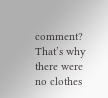comment? That’s why there were no clothes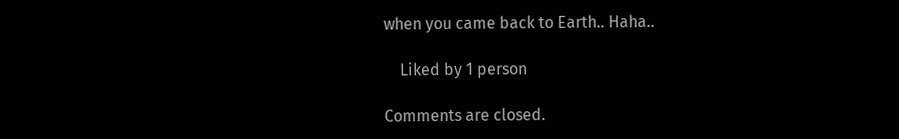when you came back to Earth.. Haha..

    Liked by 1 person

Comments are closed.